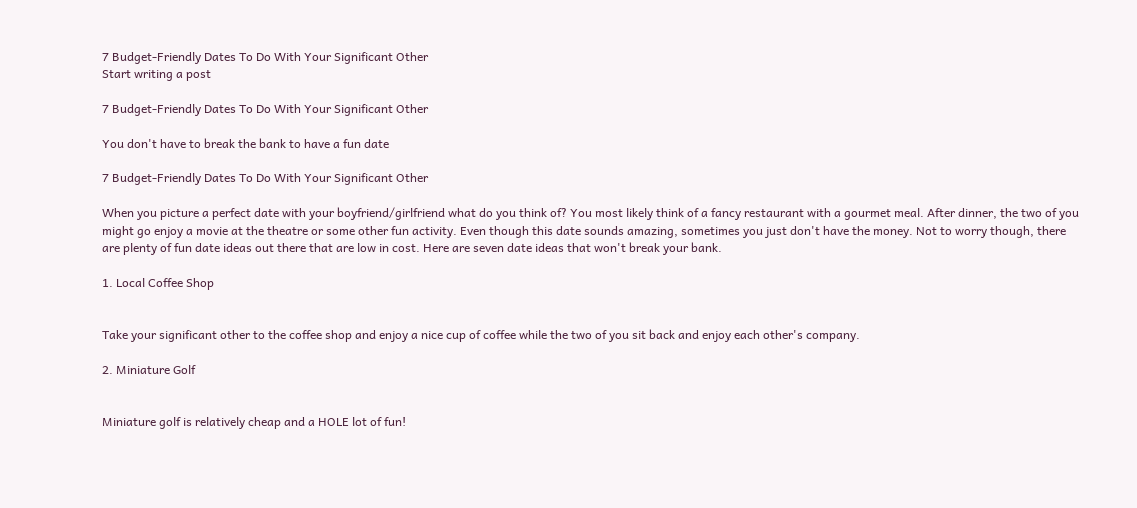7 Budget-Friendly Dates To Do With Your Significant Other
Start writing a post

7 Budget-Friendly Dates To Do With Your Significant Other

You don't have to break the bank to have a fun date

7 Budget-Friendly Dates To Do With Your Significant Other

When you picture a perfect date with your boyfriend/girlfriend what do you think of? You most likely think of a fancy restaurant with a gourmet meal. After dinner, the two of you might go enjoy a movie at the theatre or some other fun activity. Even though this date sounds amazing, sometimes you just don't have the money. Not to worry though, there are plenty of fun date ideas out there that are low in cost. Here are seven date ideas that won't break your bank.

1. Local Coffee Shop


Take your significant other to the coffee shop and enjoy a nice cup of coffee while the two of you sit back and enjoy each other's company.

2. Miniature Golf


Miniature golf is relatively cheap and a HOLE lot of fun!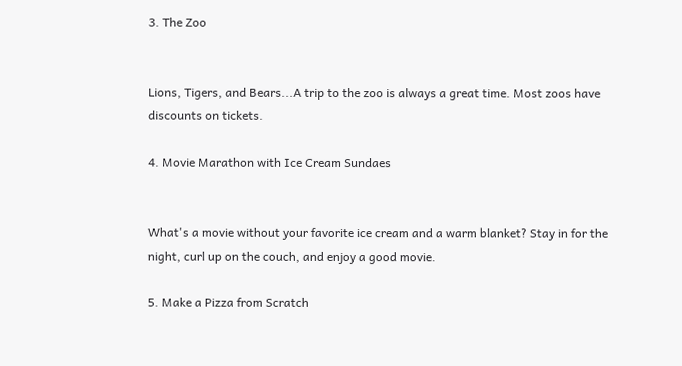3. The Zoo


Lions, Tigers, and Bears...A trip to the zoo is always a great time. Most zoos have discounts on tickets.

4. Movie Marathon with Ice Cream Sundaes


What's a movie without your favorite ice cream and a warm blanket? Stay in for the night, curl up on the couch, and enjoy a good movie.

5. Make a Pizza from Scratch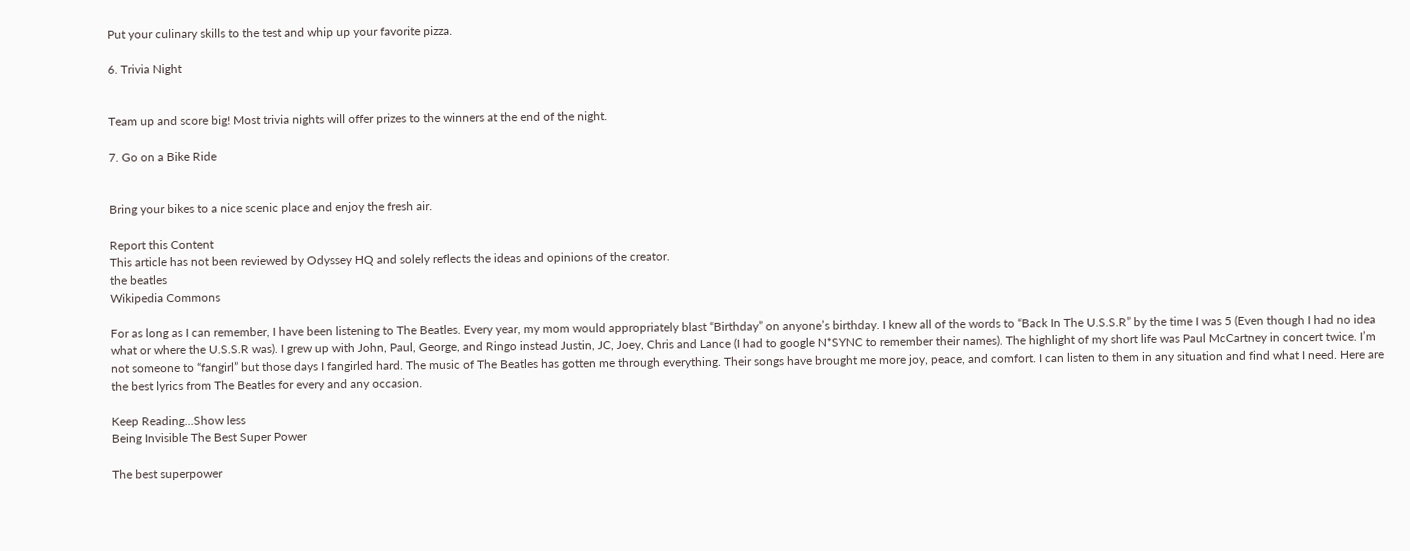Put your culinary skills to the test and whip up your favorite pizza.

6. Trivia Night


Team up and score big! Most trivia nights will offer prizes to the winners at the end of the night.

7. Go on a Bike Ride


Bring your bikes to a nice scenic place and enjoy the fresh air.

Report this Content
This article has not been reviewed by Odyssey HQ and solely reflects the ideas and opinions of the creator.
the beatles
Wikipedia Commons

For as long as I can remember, I have been listening to The Beatles. Every year, my mom would appropriately blast “Birthday” on anyone’s birthday. I knew all of the words to “Back In The U.S.S.R” by the time I was 5 (Even though I had no idea what or where the U.S.S.R was). I grew up with John, Paul, George, and Ringo instead Justin, JC, Joey, Chris and Lance (I had to google N*SYNC to remember their names). The highlight of my short life was Paul McCartney in concert twice. I’m not someone to “fangirl” but those days I fangirled hard. The music of The Beatles has gotten me through everything. Their songs have brought me more joy, peace, and comfort. I can listen to them in any situation and find what I need. Here are the best lyrics from The Beatles for every and any occasion.

Keep Reading...Show less
Being Invisible The Best Super Power

The best superpower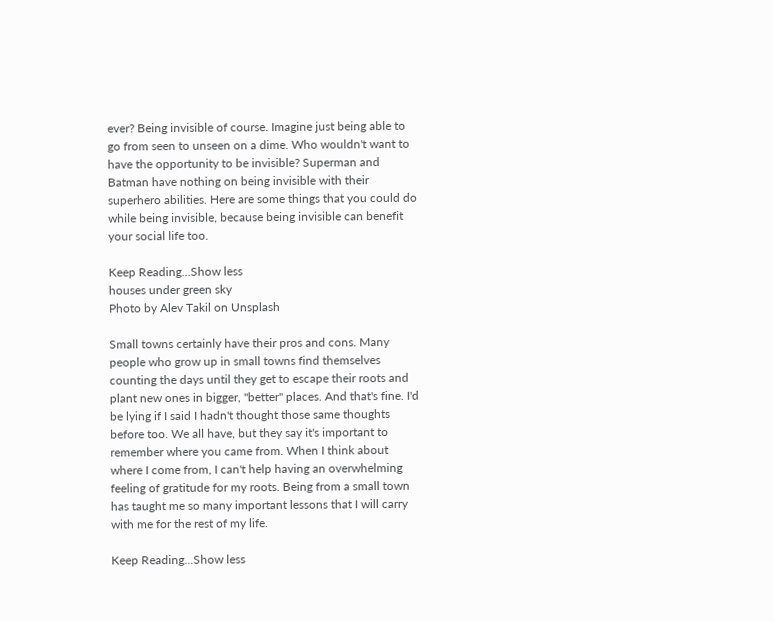ever? Being invisible of course. Imagine just being able to go from seen to unseen on a dime. Who wouldn't want to have the opportunity to be invisible? Superman and Batman have nothing on being invisible with their superhero abilities. Here are some things that you could do while being invisible, because being invisible can benefit your social life too.

Keep Reading...Show less
houses under green sky
Photo by Alev Takil on Unsplash

Small towns certainly have their pros and cons. Many people who grow up in small towns find themselves counting the days until they get to escape their roots and plant new ones in bigger, "better" places. And that's fine. I'd be lying if I said I hadn't thought those same thoughts before too. We all have, but they say it's important to remember where you came from. When I think about where I come from, I can't help having an overwhelming feeling of gratitude for my roots. Being from a small town has taught me so many important lessons that I will carry with me for the rest of my life.

Keep Reading...Show less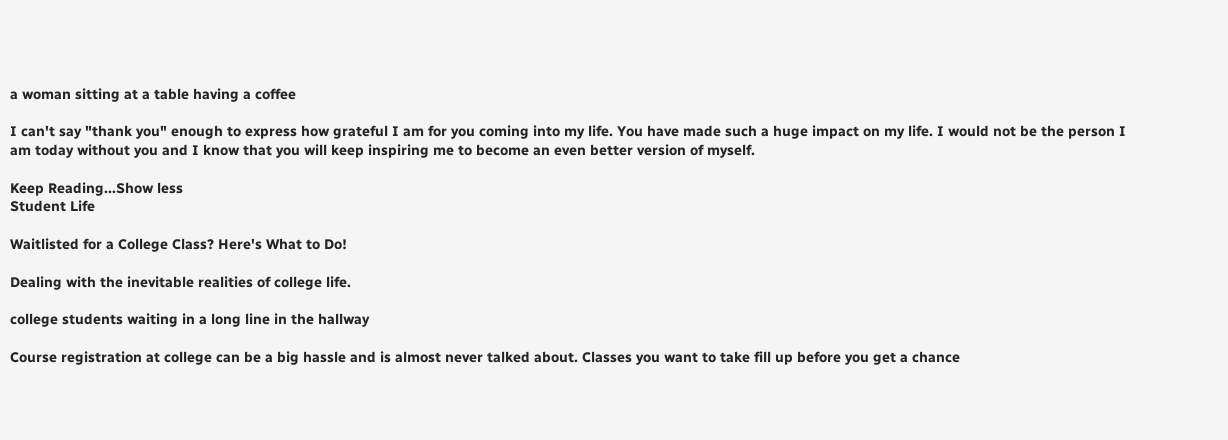a woman sitting at a table having a coffee

I can't say "thank you" enough to express how grateful I am for you coming into my life. You have made such a huge impact on my life. I would not be the person I am today without you and I know that you will keep inspiring me to become an even better version of myself.

Keep Reading...Show less
Student Life

Waitlisted for a College Class? Here's What to Do!

Dealing with the inevitable realities of college life.

college students waiting in a long line in the hallway

Course registration at college can be a big hassle and is almost never talked about. Classes you want to take fill up before you get a chance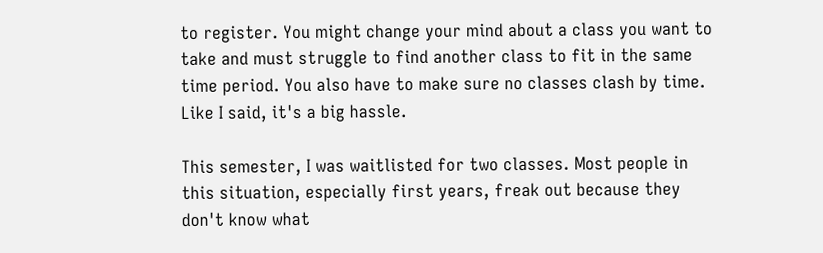to register. You might change your mind about a class you want to take and must struggle to find another class to fit in the same time period. You also have to make sure no classes clash by time. Like I said, it's a big hassle.

This semester, I was waitlisted for two classes. Most people in this situation, especially first years, freak out because they don't know what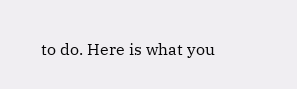to do. Here is what you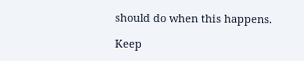should do when this happens.

Keep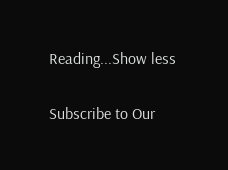Reading...Show less

Subscribe to Our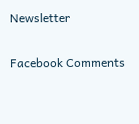Newsletter

Facebook Comments